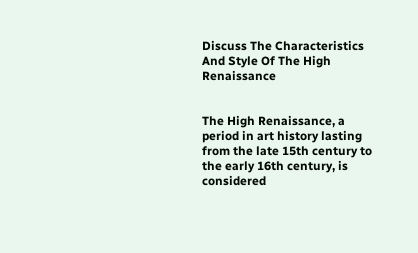Discuss The Characteristics And Style Of The High Renaissance


The High Renaissance, a period in art history lasting from the late 15th century to the early 16th century, is considered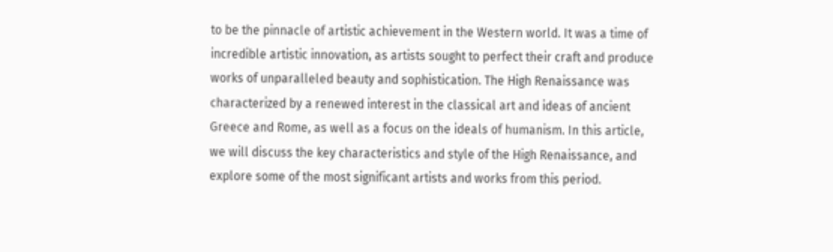to be the pinnacle of artistic achievement in the Western world. It was a time of incredible artistic innovation, as artists sought to perfect their craft and produce works of unparalleled beauty and sophistication. The High Renaissance was characterized by a renewed interest in the classical art and ideas of ancient Greece and Rome, as well as a focus on the ideals of humanism. In this article, we will discuss the key characteristics and style of the High Renaissance, and explore some of the most significant artists and works from this period.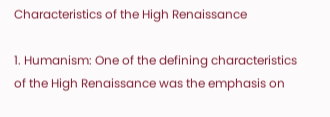Characteristics of the High Renaissance

1. Humanism: One of the defining characteristics of the High Renaissance was the emphasis on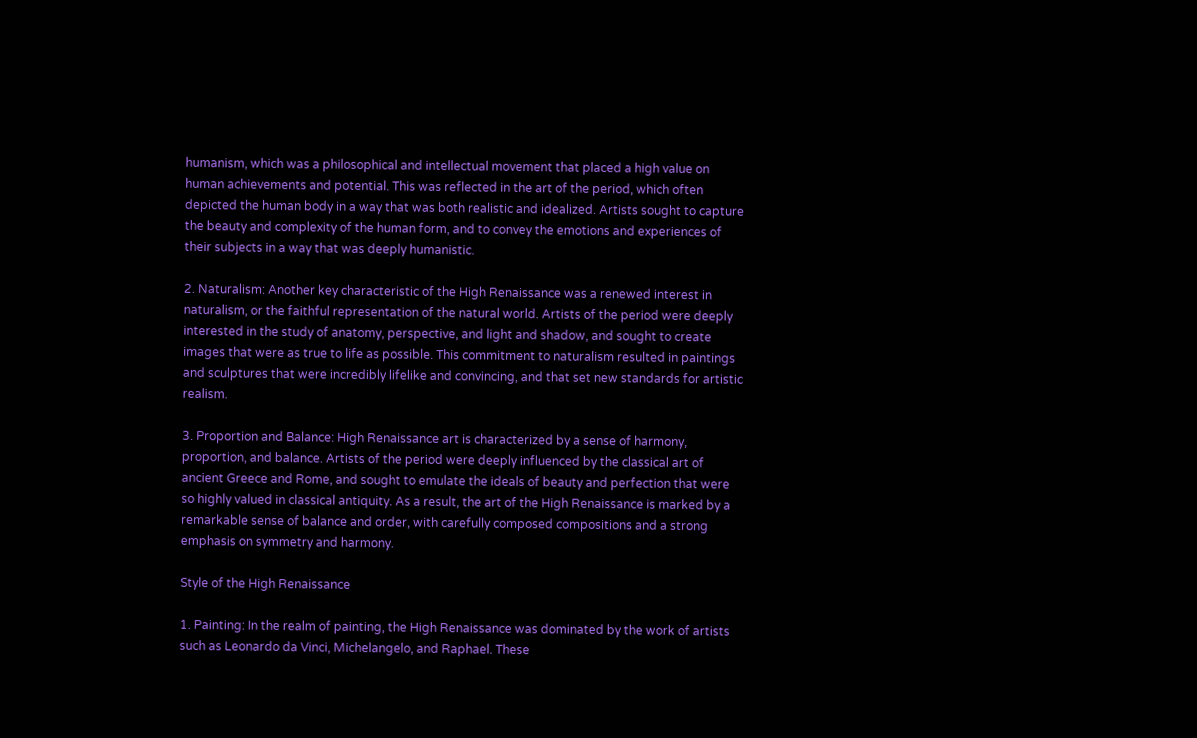humanism, which was a philosophical and intellectual movement that placed a high value on human achievements and potential. This was reflected in the art of the period, which often depicted the human body in a way that was both realistic and idealized. Artists sought to capture the beauty and complexity of the human form, and to convey the emotions and experiences of their subjects in a way that was deeply humanistic.

2. Naturalism: Another key characteristic of the High Renaissance was a renewed interest in naturalism, or the faithful representation of the natural world. Artists of the period were deeply interested in the study of anatomy, perspective, and light and shadow, and sought to create images that were as true to life as possible. This commitment to naturalism resulted in paintings and sculptures that were incredibly lifelike and convincing, and that set new standards for artistic realism.

3. Proportion and Balance: High Renaissance art is characterized by a sense of harmony, proportion, and balance. Artists of the period were deeply influenced by the classical art of ancient Greece and Rome, and sought to emulate the ideals of beauty and perfection that were so highly valued in classical antiquity. As a result, the art of the High Renaissance is marked by a remarkable sense of balance and order, with carefully composed compositions and a strong emphasis on symmetry and harmony.

Style of the High Renaissance

1. Painting: In the realm of painting, the High Renaissance was dominated by the work of artists such as Leonardo da Vinci, Michelangelo, and Raphael. These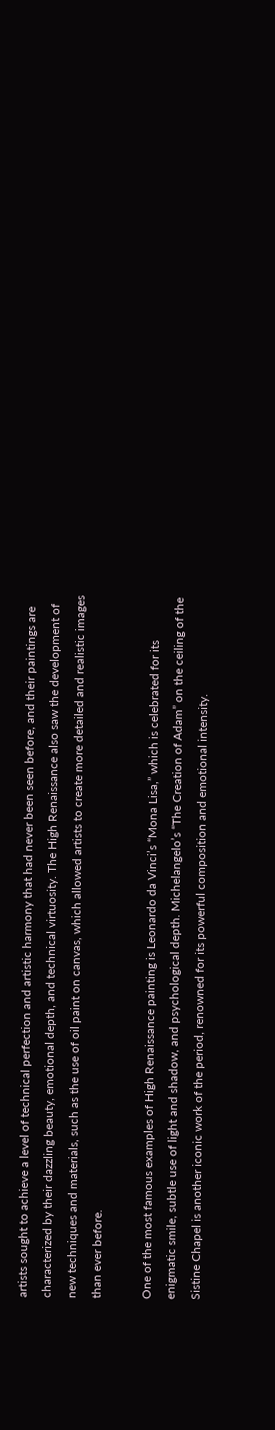artists sought to achieve a level of technical perfection and artistic harmony that had never been seen before, and their paintings are characterized by their dazzling beauty, emotional depth, and technical virtuosity. The High Renaissance also saw the development of new techniques and materials, such as the use of oil paint on canvas, which allowed artists to create more detailed and realistic images than ever before.

One of the most famous examples of High Renaissance painting is Leonardo da Vinci’s “Mona Lisa,” which is celebrated for its enigmatic smile, subtle use of light and shadow, and psychological depth. Michelangelo’s “The Creation of Adam” on the ceiling of the Sistine Chapel is another iconic work of the period, renowned for its powerful composition and emotional intensity.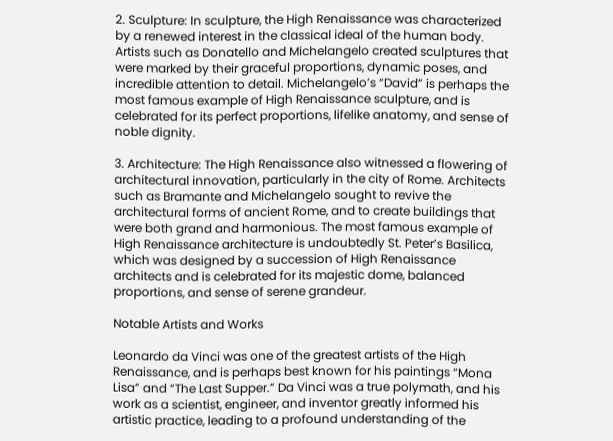2. Sculpture: In sculpture, the High Renaissance was characterized by a renewed interest in the classical ideal of the human body. Artists such as Donatello and Michelangelo created sculptures that were marked by their graceful proportions, dynamic poses, and incredible attention to detail. Michelangelo’s “David” is perhaps the most famous example of High Renaissance sculpture, and is celebrated for its perfect proportions, lifelike anatomy, and sense of noble dignity.

3. Architecture: The High Renaissance also witnessed a flowering of architectural innovation, particularly in the city of Rome. Architects such as Bramante and Michelangelo sought to revive the architectural forms of ancient Rome, and to create buildings that were both grand and harmonious. The most famous example of High Renaissance architecture is undoubtedly St. Peter’s Basilica, which was designed by a succession of High Renaissance architects and is celebrated for its majestic dome, balanced proportions, and sense of serene grandeur.

Notable Artists and Works

Leonardo da Vinci was one of the greatest artists of the High Renaissance, and is perhaps best known for his paintings “Mona Lisa” and “The Last Supper.” Da Vinci was a true polymath, and his work as a scientist, engineer, and inventor greatly informed his artistic practice, leading to a profound understanding of the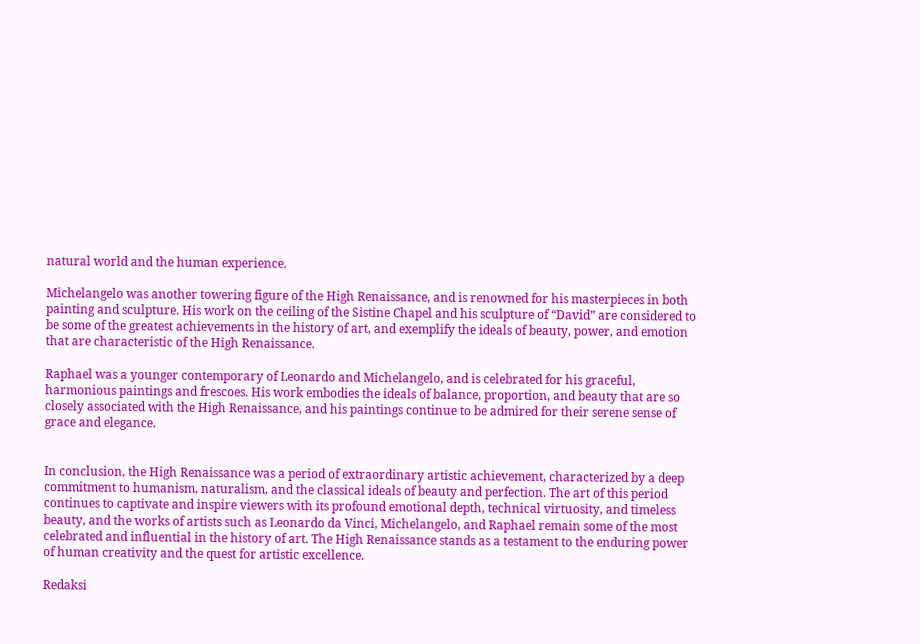natural world and the human experience.

Michelangelo was another towering figure of the High Renaissance, and is renowned for his masterpieces in both painting and sculpture. His work on the ceiling of the Sistine Chapel and his sculpture of “David” are considered to be some of the greatest achievements in the history of art, and exemplify the ideals of beauty, power, and emotion that are characteristic of the High Renaissance.

Raphael was a younger contemporary of Leonardo and Michelangelo, and is celebrated for his graceful, harmonious paintings and frescoes. His work embodies the ideals of balance, proportion, and beauty that are so closely associated with the High Renaissance, and his paintings continue to be admired for their serene sense of grace and elegance.


In conclusion, the High Renaissance was a period of extraordinary artistic achievement, characterized by a deep commitment to humanism, naturalism, and the classical ideals of beauty and perfection. The art of this period continues to captivate and inspire viewers with its profound emotional depth, technical virtuosity, and timeless beauty, and the works of artists such as Leonardo da Vinci, Michelangelo, and Raphael remain some of the most celebrated and influential in the history of art. The High Renaissance stands as a testament to the enduring power of human creativity and the quest for artistic excellence.

Redaksi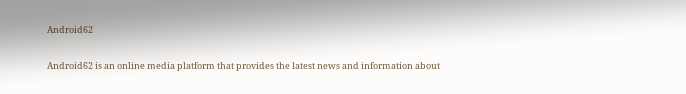Android62

Android62 is an online media platform that provides the latest news and information about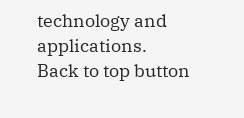technology and applications.
Back to top button